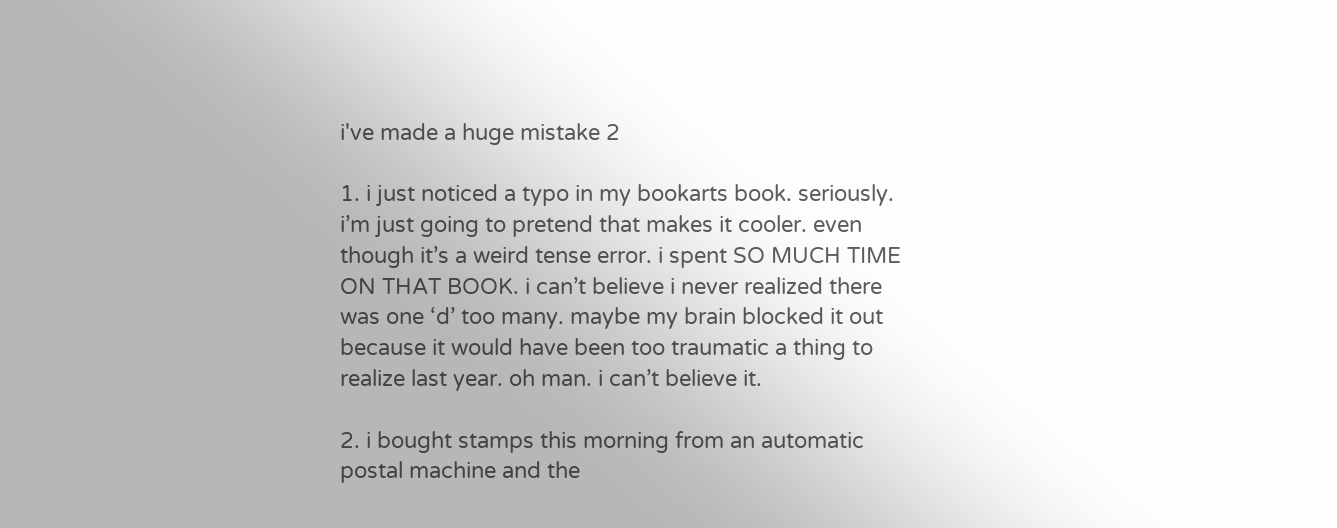i've made a huge mistake 2

1. i just noticed a typo in my bookarts book. seriously. i’m just going to pretend that makes it cooler. even though it’s a weird tense error. i spent SO MUCH TIME ON THAT BOOK. i can’t believe i never realized there was one ‘d’ too many. maybe my brain blocked it out because it would have been too traumatic a thing to realize last year. oh man. i can’t believe it.

2. i bought stamps this morning from an automatic postal machine and the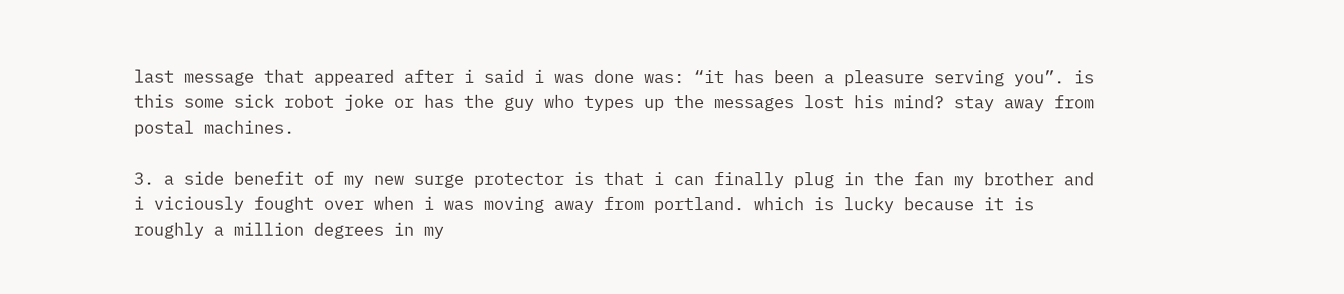last message that appeared after i said i was done was: “it has been a pleasure serving you”. is this some sick robot joke or has the guy who types up the messages lost his mind? stay away from postal machines.

3. a side benefit of my new surge protector is that i can finally plug in the fan my brother and i viciously fought over when i was moving away from portland. which is lucky because it is roughly a million degrees in my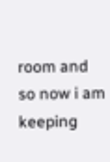room and so now i am keeping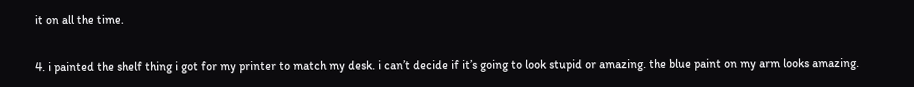it on all the time.

4. i painted the shelf thing i got for my printer to match my desk. i can’t decide if it’s going to look stupid or amazing. the blue paint on my arm looks amazing.